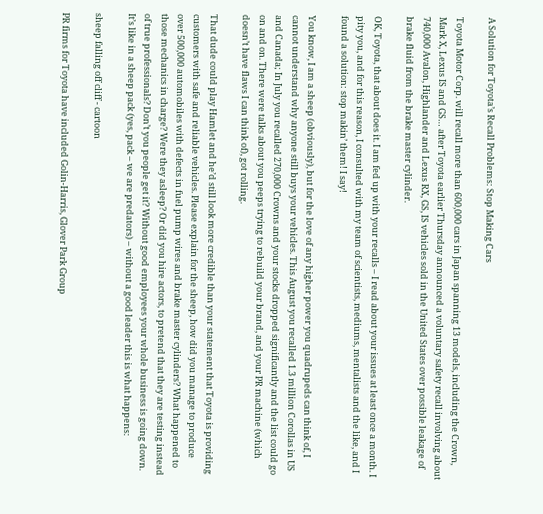A Solution for Toyota’s Recall Problems: Stop Making Cars

Toyota Motor Corp. will recall more than 600,000 cars in Japan spanning 13 models, including the Crown, Mark X, Lexus IS and GS… after Toyota earlier Thursday announced a voluntary safety recall involving about 740,000 Avalon, Highlander and Lexus RX, GS, IS vehicles sold in the United States over possible leakage of brake fluid from the brake master cylinder.

OK, Toyota, that about does it. I am fed up with your recalls – I read about your issues at least once a month. I pity you, and for this reason, I consulted with my team of scientists, mediums, mentalists and the like, and I found a solution: stop makin’ them! I say!

You know, I am a sheep (obviously), but for the love of any higher power you quadrupeds can think of, I cannot understand why anyone still buys your vehicles. This August you recalled 1.3 million Corollas in US and Canada; In July you recalled 270,000 Crowns and your stocks dropped significantly and the list could go on and on. There were talks about you peeps trying to rebuild your brand, and your PR machine (which doesn’t have flaws I can think of), got rolling.

That dude could play Hamlet and he’d still look more credible than your statement that Toyota is providing customers with safe and reliable vehicles. Please explain for the sheep, how did you manage to produce over 500,000 automobiles with defects in fuel pump wires and brake master cylinders? What happened to those mechanics in charge? Were they asleep? Or did you hire actors, to pretend that they are testing instead of true professionals? Don’t you people get it? Without good employees your whole business is going down. It’s like in a sheep pack (yes, pack – we are predators) – without a good leader this is what happens:

sheep falling off cliff - cartoon

PR firms for Toyota have included Golin-Harris, Glover Park Group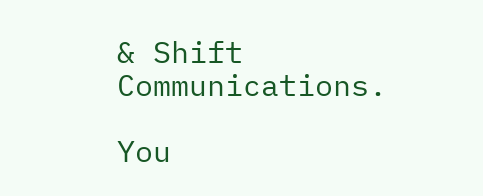& Shift Communications.

You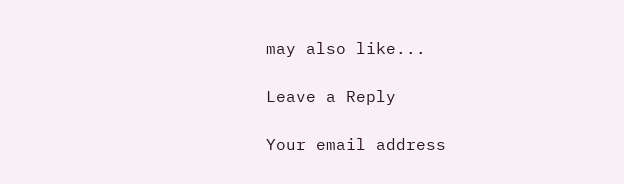may also like...

Leave a Reply

Your email address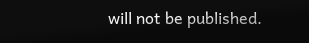will not be published.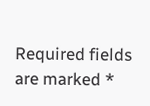Required fields are marked *